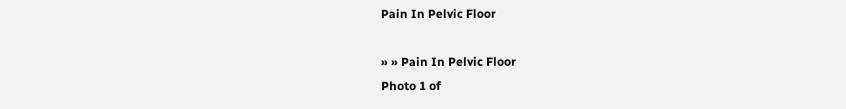Pain In Pelvic Floor

» » Pain In Pelvic Floor
Photo 1 of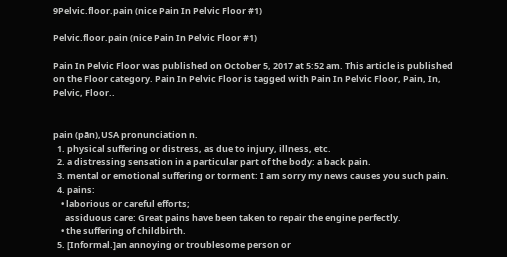9Pelvic.floor.pain (nice Pain In Pelvic Floor #1)

Pelvic.floor.pain (nice Pain In Pelvic Floor #1)

Pain In Pelvic Floor was published on October 5, 2017 at 5:52 am. This article is published on the Floor category. Pain In Pelvic Floor is tagged with Pain In Pelvic Floor, Pain, In, Pelvic, Floor..


pain (pān),USA pronunciation n.
  1. physical suffering or distress, as due to injury, illness, etc.
  2. a distressing sensation in a particular part of the body: a back pain.
  3. mental or emotional suffering or torment: I am sorry my news causes you such pain.
  4. pains:
    • laborious or careful efforts;
      assiduous care: Great pains have been taken to repair the engine perfectly.
    • the suffering of childbirth.
  5. [Informal.]an annoying or troublesome person or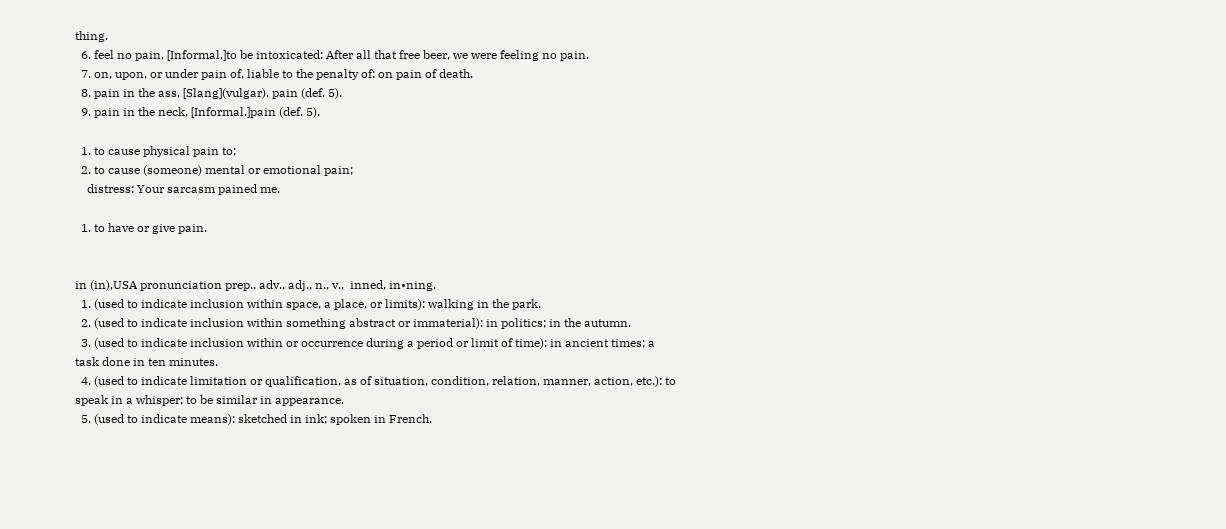thing.
  6. feel no pain, [Informal.]to be intoxicated: After all that free beer, we were feeling no pain.
  7. on, upon, or under pain of, liable to the penalty of: on pain of death.
  8. pain in the ass, [Slang](vulgar). pain (def. 5).
  9. pain in the neck, [Informal.]pain (def. 5).

  1. to cause physical pain to;
  2. to cause (someone) mental or emotional pain;
    distress: Your sarcasm pained me.

  1. to have or give pain.


in (in),USA pronunciation prep., adv., adj., n., v.,  inned, in•ning.
  1. (used to indicate inclusion within space, a place, or limits): walking in the park.
  2. (used to indicate inclusion within something abstract or immaterial): in politics; in the autumn.
  3. (used to indicate inclusion within or occurrence during a period or limit of time): in ancient times; a task done in ten minutes.
  4. (used to indicate limitation or qualification, as of situation, condition, relation, manner, action, etc.): to speak in a whisper; to be similar in appearance.
  5. (used to indicate means): sketched in ink; spoken in French.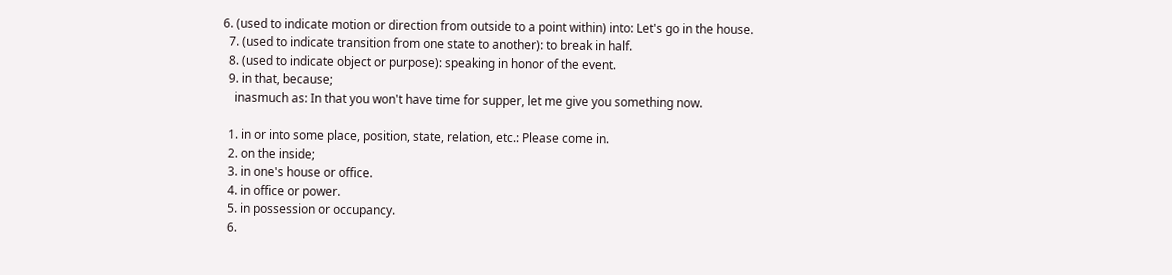6. (used to indicate motion or direction from outside to a point within) into: Let's go in the house.
  7. (used to indicate transition from one state to another): to break in half.
  8. (used to indicate object or purpose): speaking in honor of the event.
  9. in that, because;
    inasmuch as: In that you won't have time for supper, let me give you something now.

  1. in or into some place, position, state, relation, etc.: Please come in.
  2. on the inside;
  3. in one's house or office.
  4. in office or power.
  5. in possession or occupancy.
  6.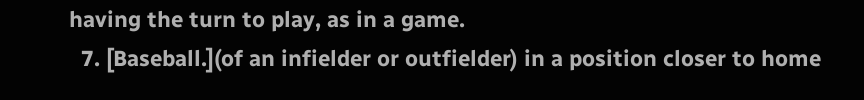having the turn to play, as in a game.
  7. [Baseball.](of an infielder or outfielder) in a position closer to home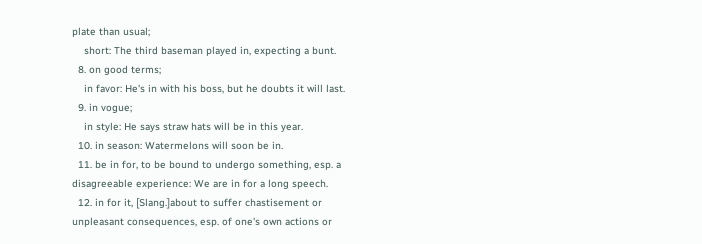plate than usual;
    short: The third baseman played in, expecting a bunt.
  8. on good terms;
    in favor: He's in with his boss, but he doubts it will last.
  9. in vogue;
    in style: He says straw hats will be in this year.
  10. in season: Watermelons will soon be in.
  11. be in for, to be bound to undergo something, esp. a disagreeable experience: We are in for a long speech.
  12. in for it, [Slang.]about to suffer chastisement or unpleasant consequences, esp. of one's own actions or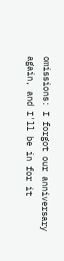omissions: I forgot our anniversary again, and I'll be in for it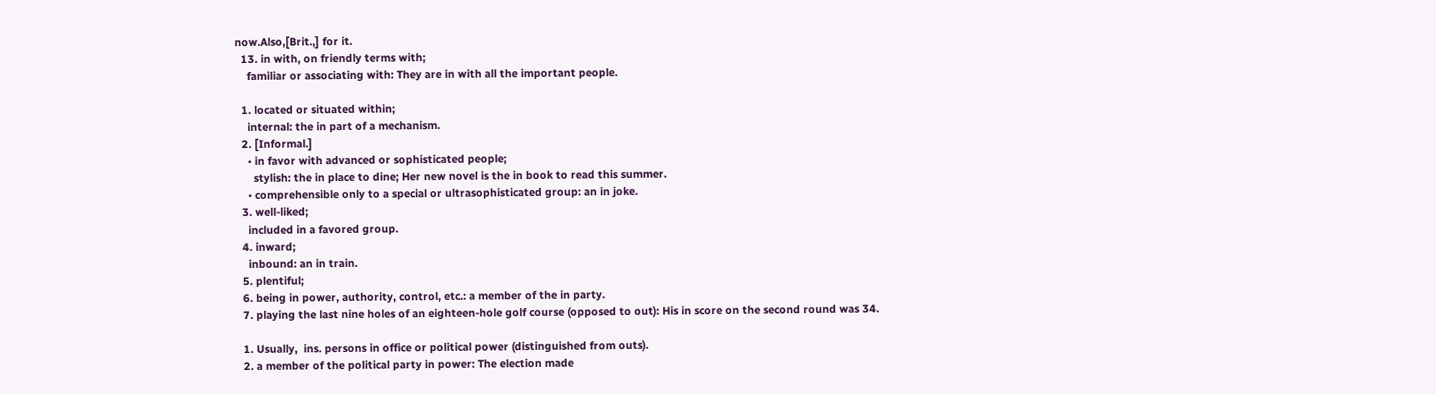now.Also,[Brit.,] for it.
  13. in with, on friendly terms with;
    familiar or associating with: They are in with all the important people.

  1. located or situated within;
    internal: the in part of a mechanism.
  2. [Informal.]
    • in favor with advanced or sophisticated people;
      stylish: the in place to dine; Her new novel is the in book to read this summer.
    • comprehensible only to a special or ultrasophisticated group: an in joke.
  3. well-liked;
    included in a favored group.
  4. inward;
    inbound: an in train.
  5. plentiful;
  6. being in power, authority, control, etc.: a member of the in party.
  7. playing the last nine holes of an eighteen-hole golf course (opposed to out): His in score on the second round was 34.

  1. Usually,  ins. persons in office or political power (distinguished from outs).
  2. a member of the political party in power: The election made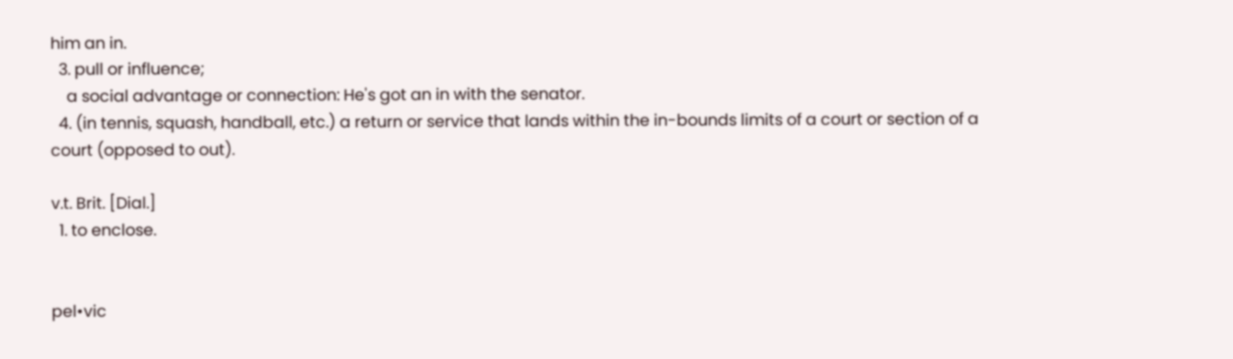him an in.
  3. pull or influence;
    a social advantage or connection: He's got an in with the senator.
  4. (in tennis, squash, handball, etc.) a return or service that lands within the in-bounds limits of a court or section of a court (opposed to out).

v.t. Brit. [Dial.]
  1. to enclose.


pel•vic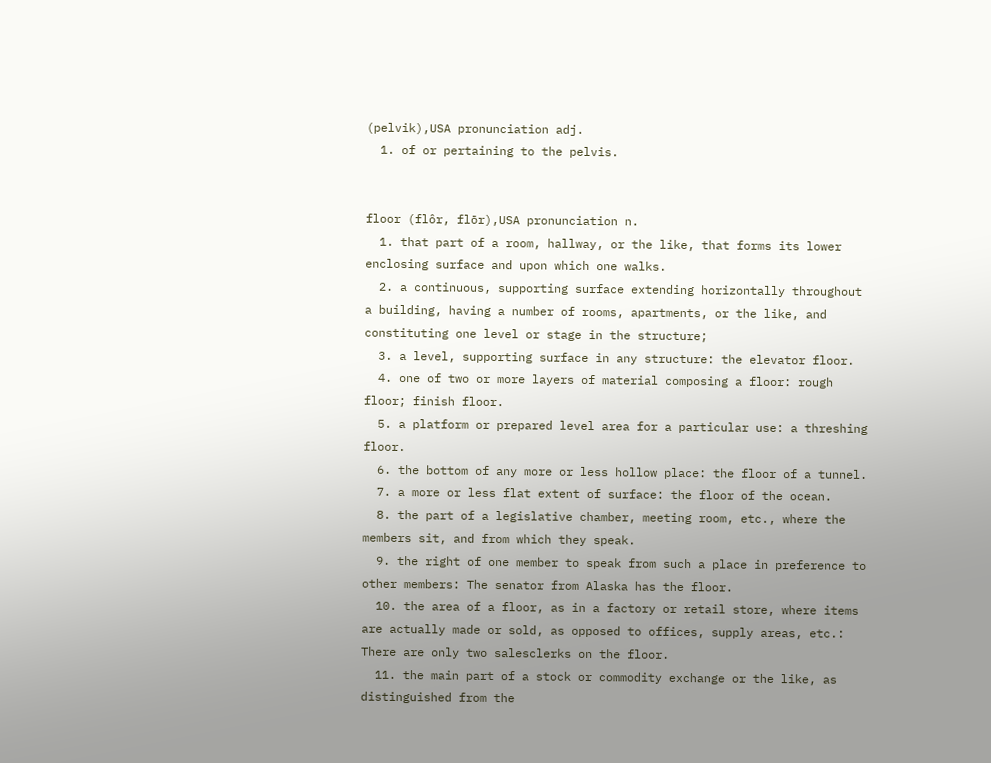(pelvik),USA pronunciation adj.
  1. of or pertaining to the pelvis.


floor (flôr, flōr),USA pronunciation n.
  1. that part of a room, hallway, or the like, that forms its lower enclosing surface and upon which one walks.
  2. a continuous, supporting surface extending horizontally throughout a building, having a number of rooms, apartments, or the like, and constituting one level or stage in the structure;
  3. a level, supporting surface in any structure: the elevator floor.
  4. one of two or more layers of material composing a floor: rough floor; finish floor.
  5. a platform or prepared level area for a particular use: a threshing floor.
  6. the bottom of any more or less hollow place: the floor of a tunnel.
  7. a more or less flat extent of surface: the floor of the ocean.
  8. the part of a legislative chamber, meeting room, etc., where the members sit, and from which they speak.
  9. the right of one member to speak from such a place in preference to other members: The senator from Alaska has the floor.
  10. the area of a floor, as in a factory or retail store, where items are actually made or sold, as opposed to offices, supply areas, etc.: There are only two salesclerks on the floor.
  11. the main part of a stock or commodity exchange or the like, as distinguished from the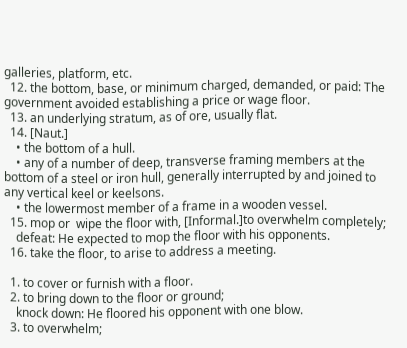galleries, platform, etc.
  12. the bottom, base, or minimum charged, demanded, or paid: The government avoided establishing a price or wage floor.
  13. an underlying stratum, as of ore, usually flat.
  14. [Naut.]
    • the bottom of a hull.
    • any of a number of deep, transverse framing members at the bottom of a steel or iron hull, generally interrupted by and joined to any vertical keel or keelsons.
    • the lowermost member of a frame in a wooden vessel.
  15. mop or  wipe the floor with, [Informal.]to overwhelm completely;
    defeat: He expected to mop the floor with his opponents.
  16. take the floor, to arise to address a meeting.

  1. to cover or furnish with a floor.
  2. to bring down to the floor or ground;
    knock down: He floored his opponent with one blow.
  3. to overwhelm;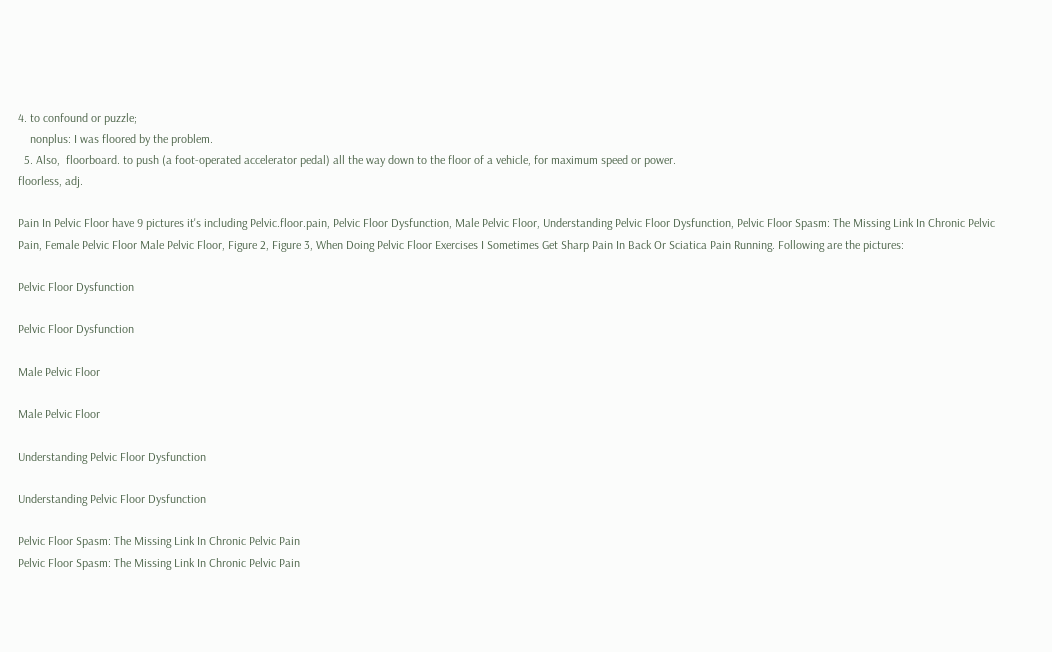4. to confound or puzzle;
    nonplus: I was floored by the problem.
  5. Also,  floorboard. to push (a foot-operated accelerator pedal) all the way down to the floor of a vehicle, for maximum speed or power.
floorless, adj.

Pain In Pelvic Floor have 9 pictures it's including Pelvic.floor.pain, Pelvic Floor Dysfunction, Male Pelvic Floor, Understanding Pelvic Floor Dysfunction, Pelvic Floor Spasm: The Missing Link In Chronic Pelvic Pain, Female Pelvic Floor Male Pelvic Floor, Figure 2, Figure 3, When Doing Pelvic Floor Exercises I Sometimes Get Sharp Pain In Back Or Sciatica Pain Running. Following are the pictures:

Pelvic Floor Dysfunction

Pelvic Floor Dysfunction

Male Pelvic Floor

Male Pelvic Floor

Understanding Pelvic Floor Dysfunction

Understanding Pelvic Floor Dysfunction

Pelvic Floor Spasm: The Missing Link In Chronic Pelvic Pain
Pelvic Floor Spasm: The Missing Link In Chronic Pelvic Pain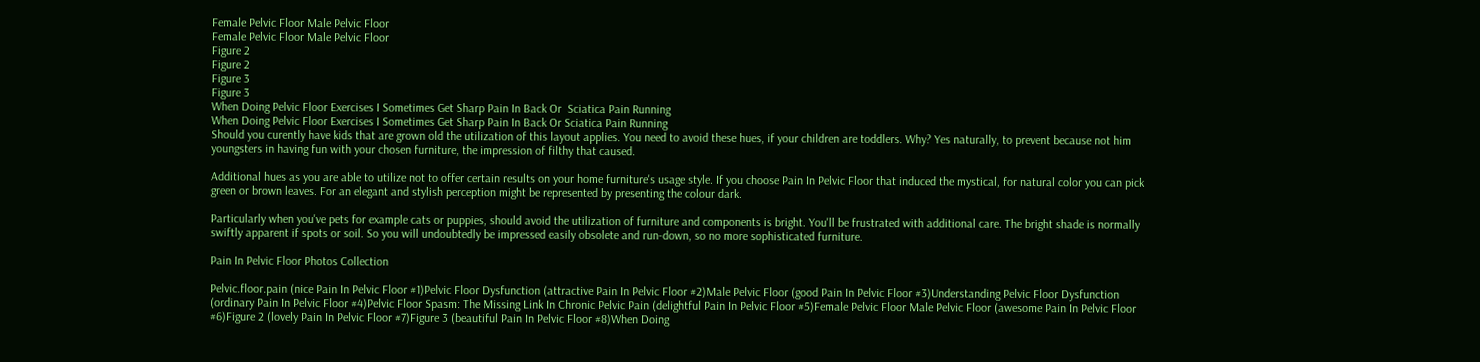Female Pelvic Floor Male Pelvic Floor
Female Pelvic Floor Male Pelvic Floor
Figure 2
Figure 2
Figure 3
Figure 3
When Doing Pelvic Floor Exercises I Sometimes Get Sharp Pain In Back Or  Sciatica Pain Running
When Doing Pelvic Floor Exercises I Sometimes Get Sharp Pain In Back Or Sciatica Pain Running
Should you curently have kids that are grown old the utilization of this layout applies. You need to avoid these hues, if your children are toddlers. Why? Yes naturally, to prevent because not him youngsters in having fun with your chosen furniture, the impression of filthy that caused.

Additional hues as you are able to utilize not to offer certain results on your home furniture's usage style. If you choose Pain In Pelvic Floor that induced the mystical, for natural color you can pick green or brown leaves. For an elegant and stylish perception might be represented by presenting the colour dark.

Particularly when you've pets for example cats or puppies, should avoid the utilization of furniture and components is bright. You'll be frustrated with additional care. The bright shade is normally swiftly apparent if spots or soil. So you will undoubtedly be impressed easily obsolete and run-down, so no more sophisticated furniture.

Pain In Pelvic Floor Photos Collection

Pelvic.floor.pain (nice Pain In Pelvic Floor #1)Pelvic Floor Dysfunction (attractive Pain In Pelvic Floor #2)Male Pelvic Floor (good Pain In Pelvic Floor #3)Understanding Pelvic Floor Dysfunction (ordinary Pain In Pelvic Floor #4)Pelvic Floor Spasm: The Missing Link In Chronic Pelvic Pain (delightful Pain In Pelvic Floor #5)Female Pelvic Floor Male Pelvic Floor (awesome Pain In Pelvic Floor #6)Figure 2 (lovely Pain In Pelvic Floor #7)Figure 3 (beautiful Pain In Pelvic Floor #8)When Doing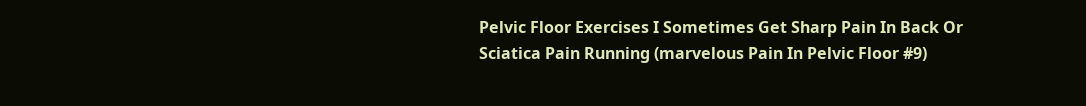Pelvic Floor Exercises I Sometimes Get Sharp Pain In Back Or  Sciatica Pain Running (marvelous Pain In Pelvic Floor #9)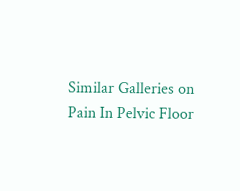Similar Galleries on Pain In Pelvic Floor